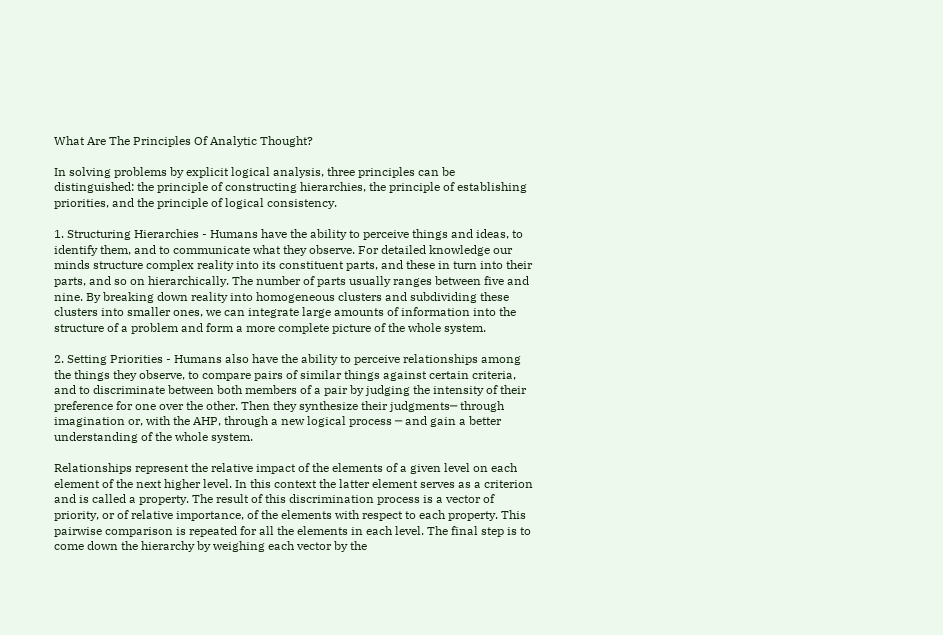What Are The Principles Of Analytic Thought?

In solving problems by explicit logical analysis, three principles can be distinguished: the principle of constructing hierarchies, the principle of establishing priorities, and the principle of logical consistency.

1. Structuring Hierarchies - Humans have the ability to perceive things and ideas, to identify them, and to communicate what they observe. For detailed knowledge our minds structure complex reality into its constituent parts, and these in turn into their parts, and so on hierarchically. The number of parts usually ranges between five and nine. By breaking down reality into homogeneous clusters and subdividing these clusters into smaller ones, we can integrate large amounts of information into the structure of a problem and form a more complete picture of the whole system.

2. Setting Priorities - Humans also have the ability to perceive relationships among the things they observe, to compare pairs of similar things against certain criteria, and to discriminate between both members of a pair by judging the intensity of their preference for one over the other. Then they synthesize their judgments─ through imagination or, with the AHP, through a new logical process ─ and gain a better understanding of the whole system.

Relationships represent the relative impact of the elements of a given level on each element of the next higher level. In this context the latter element serves as a criterion and is called a property. The result of this discrimination process is a vector of priority, or of relative importance, of the elements with respect to each property. This pairwise comparison is repeated for all the elements in each level. The final step is to come down the hierarchy by weighing each vector by the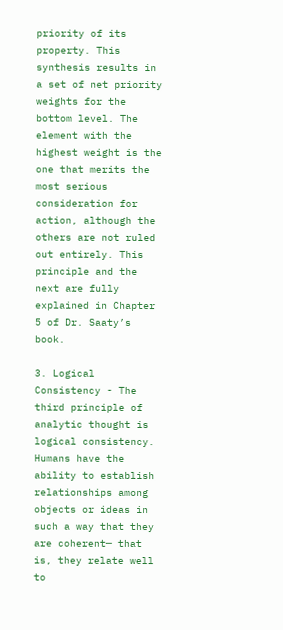priority of its property. This synthesis results in a set of net priority weights for the bottom level. The element with the highest weight is the one that merits the most serious consideration for action, although the others are not ruled out entirely. This principle and the next are fully explained in Chapter 5 of Dr. Saaty’s book.

3. Logical Consistency - The third principle of analytic thought is logical consistency. Humans have the ability to establish relationships among objects or ideas in such a way that they are coherent─ that is, they relate well to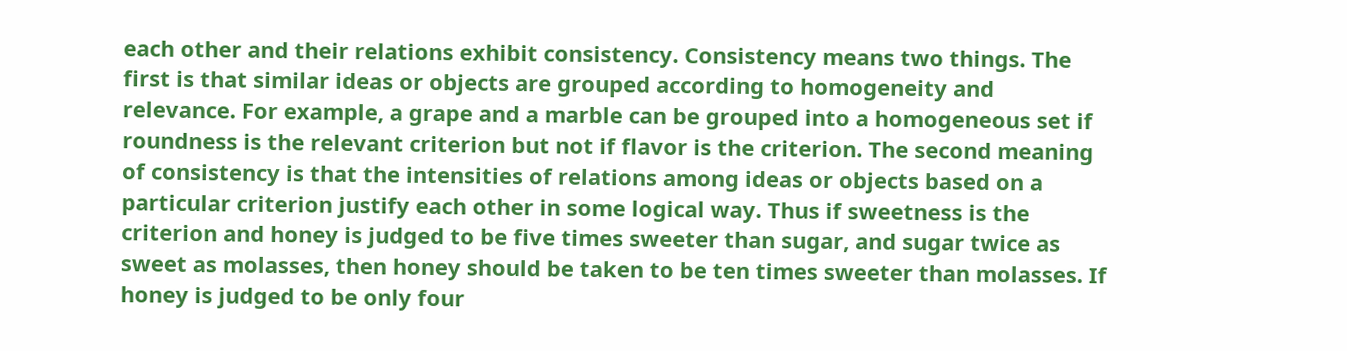each other and their relations exhibit consistency. Consistency means two things. The first is that similar ideas or objects are grouped according to homogeneity and relevance. For example, a grape and a marble can be grouped into a homogeneous set if roundness is the relevant criterion but not if flavor is the criterion. The second meaning of consistency is that the intensities of relations among ideas or objects based on a particular criterion justify each other in some logical way. Thus if sweetness is the criterion and honey is judged to be five times sweeter than sugar, and sugar twice as sweet as molasses, then honey should be taken to be ten times sweeter than molasses. If honey is judged to be only four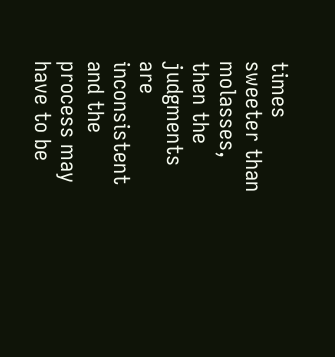times sweeter than molasses, then the judgments are inconsistent and the process may have to be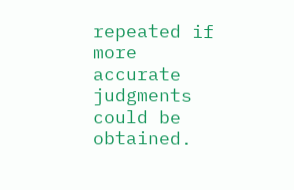repeated if more accurate judgments could be obtained.